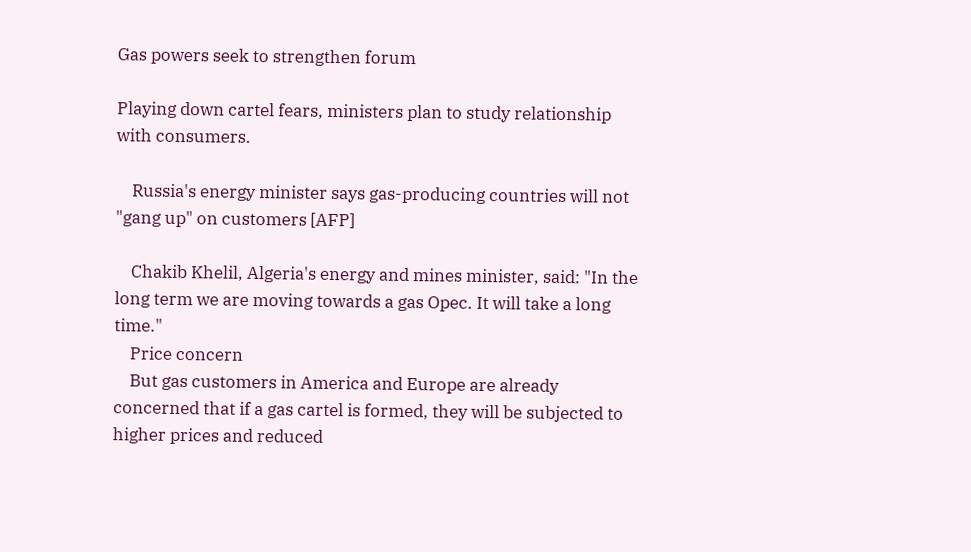Gas powers seek to strengthen forum

Playing down cartel fears, ministers plan to study relationship with consumers.

    Russia's energy minister says gas-producing countries will not "gang up" on customers [AFP]

    Chakib Khelil, Algeria's energy and mines minister, said: "In the long term we are moving towards a gas Opec. It will take a long time."
    Price concern
    But gas customers in America and Europe are already concerned that if a gas cartel is formed, they will be subjected to higher prices and reduced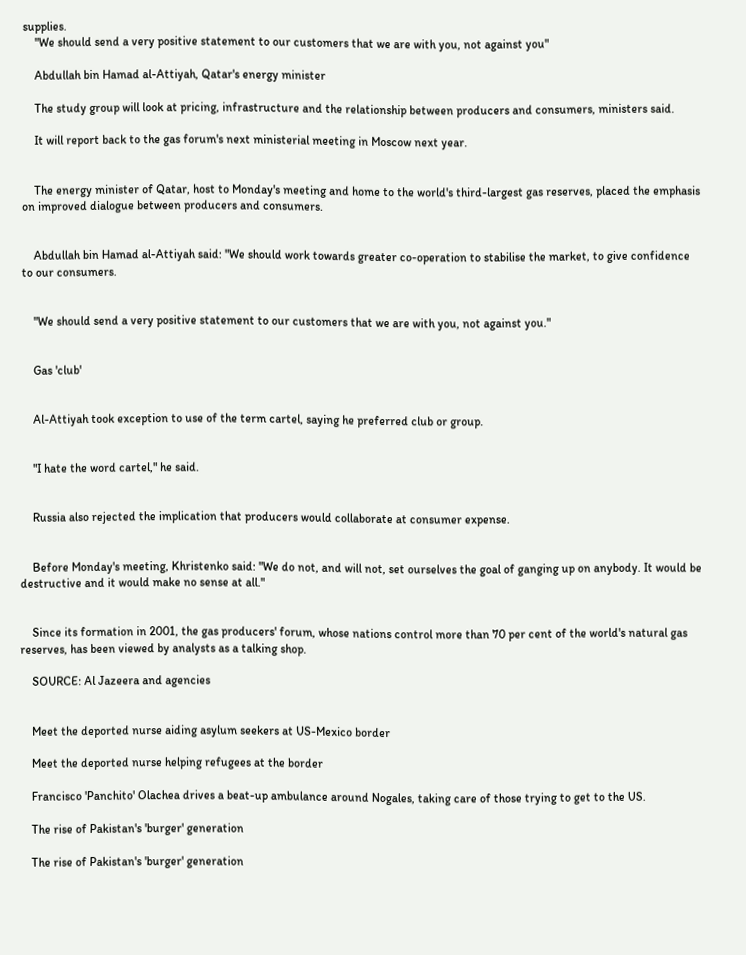supplies.
    "We should send a very positive statement to our customers that we are with you, not against you"

    Abdullah bin Hamad al-Attiyah, Qatar's energy minister

    The study group will look at pricing, infrastructure and the relationship between producers and consumers, ministers said.

    It will report back to the gas forum's next ministerial meeting in Moscow next year.


    The energy minister of Qatar, host to Monday's meeting and home to the world's third-largest gas reserves, placed the emphasis on improved dialogue between producers and consumers.


    Abdullah bin Hamad al-Attiyah said: "We should work towards greater co-operation to stabilise the market, to give confidence to our consumers.


    "We should send a very positive statement to our customers that we are with you, not against you."


    Gas 'club'


    Al-Attiyah took exception to use of the term cartel, saying he preferred club or group.


    "I hate the word cartel," he said.


    Russia also rejected the implication that producers would collaborate at consumer expense.


    Before Monday's meeting, Khristenko said: "We do not, and will not, set ourselves the goal of ganging up on anybody. It would be destructive and it would make no sense at all."


    Since its formation in 2001, the gas producers' forum, whose nations control more than 70 per cent of the world's natural gas reserves, has been viewed by analysts as a talking shop.

    SOURCE: Al Jazeera and agencies


    Meet the deported nurse aiding asylum seekers at US-Mexico border

    Meet the deported nurse helping refugees at the border

    Francisco 'Panchito' Olachea drives a beat-up ambulance around Nogales, taking care of those trying to get to the US.

    The rise of Pakistan's 'burger' generation

    The rise of Pakistan's 'burger' generation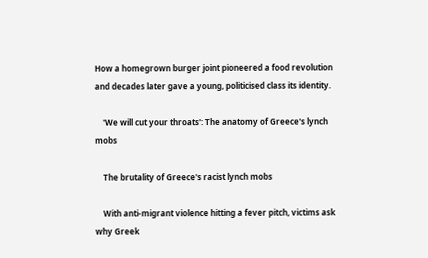How a homegrown burger joint pioneered a food revolution and decades later gave a young, politicised class its identity.

    'We will cut your throats': The anatomy of Greece's lynch mobs

    The brutality of Greece's racist lynch mobs

    With anti-migrant violence hitting a fever pitch, victims ask why Greek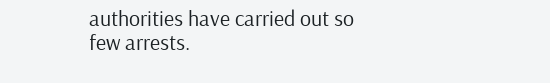authorities have carried out so few arrests.